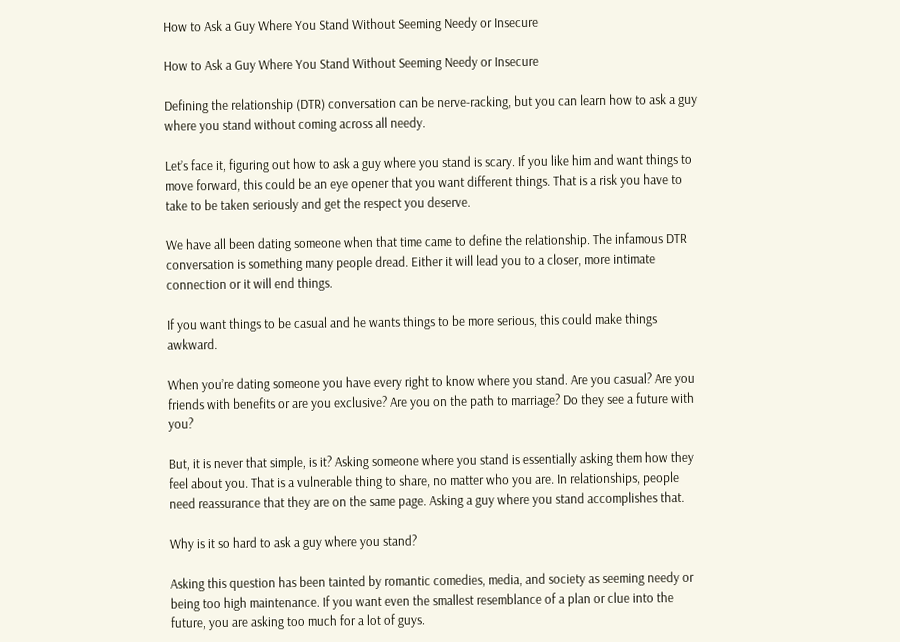How to Ask a Guy Where You Stand Without Seeming Needy or Insecure

How to Ask a Guy Where You Stand Without Seeming Needy or Insecure

Defining the relationship (DTR) conversation can be nerve-racking, but you can learn how to ask a guy where you stand without coming across all needy.

Let’s face it, figuring out how to ask a guy where you stand is scary. If you like him and want things to move forward, this could be an eye opener that you want different things. That is a risk you have to take to be taken seriously and get the respect you deserve.

We have all been dating someone when that time came to define the relationship. The infamous DTR conversation is something many people dread. Either it will lead you to a closer, more intimate connection or it will end things.

If you want things to be casual and he wants things to be more serious, this could make things awkward.

When you’re dating someone you have every right to know where you stand. Are you casual? Are you friends with benefits or are you exclusive? Are you on the path to marriage? Do they see a future with you?

But, it is never that simple, is it? Asking someone where you stand is essentially asking them how they feel about you. That is a vulnerable thing to share, no matter who you are. In relationships, people need reassurance that they are on the same page. Asking a guy where you stand accomplishes that.

Why is it so hard to ask a guy where you stand?

Asking this question has been tainted by romantic comedies, media, and society as seeming needy or being too high maintenance. If you want even the smallest resemblance of a plan or clue into the future, you are asking too much for a lot of guys.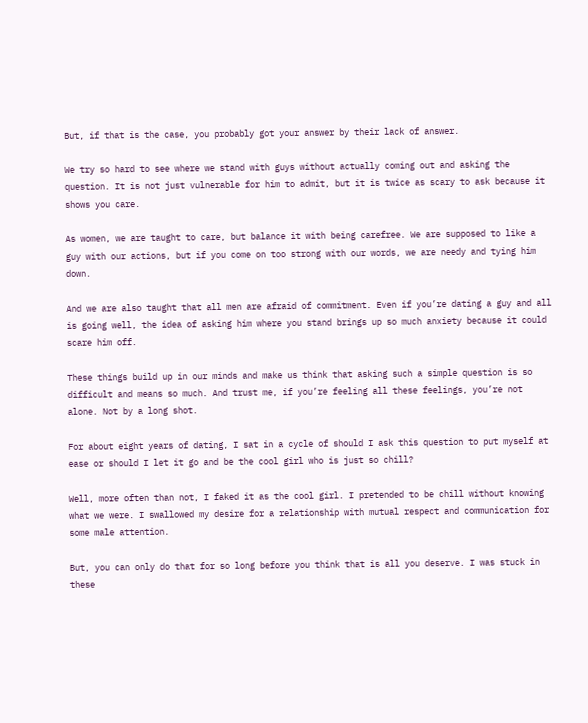But, if that is the case, you probably got your answer by their lack of answer.

We try so hard to see where we stand with guys without actually coming out and asking the question. It is not just vulnerable for him to admit, but it is twice as scary to ask because it shows you care.

As women, we are taught to care, but balance it with being carefree. We are supposed to like a guy with our actions, but if you come on too strong with our words, we are needy and tying him down.

And we are also taught that all men are afraid of commitment. Even if you’re dating a guy and all is going well, the idea of asking him where you stand brings up so much anxiety because it could scare him off.

These things build up in our minds and make us think that asking such a simple question is so difficult and means so much. And trust me, if you’re feeling all these feelings, you’re not alone. Not by a long shot.

For about eight years of dating, I sat in a cycle of should I ask this question to put myself at ease or should I let it go and be the cool girl who is just so chill?

Well, more often than not, I faked it as the cool girl. I pretended to be chill without knowing what we were. I swallowed my desire for a relationship with mutual respect and communication for some male attention.

But, you can only do that for so long before you think that is all you deserve. I was stuck in these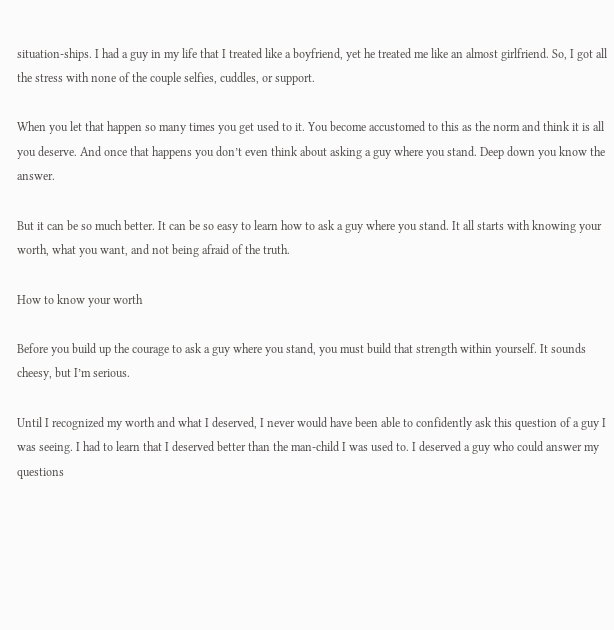situation-ships. I had a guy in my life that I treated like a boyfriend, yet he treated me like an almost girlfriend. So, I got all the stress with none of the couple selfies, cuddles, or support.

When you let that happen so many times you get used to it. You become accustomed to this as the norm and think it is all you deserve. And once that happens you don’t even think about asking a guy where you stand. Deep down you know the answer.

But it can be so much better. It can be so easy to learn how to ask a guy where you stand. It all starts with knowing your worth, what you want, and not being afraid of the truth.

How to know your worth

Before you build up the courage to ask a guy where you stand, you must build that strength within yourself. It sounds cheesy, but I’m serious.

Until I recognized my worth and what I deserved, I never would have been able to confidently ask this question of a guy I was seeing. I had to learn that I deserved better than the man-child I was used to. I deserved a guy who could answer my questions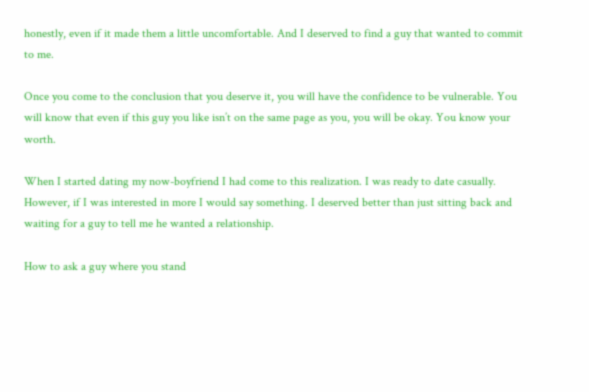honestly, even if it made them a little uncomfortable. And I deserved to find a guy that wanted to commit to me.

Once you come to the conclusion that you deserve it, you will have the confidence to be vulnerable. You will know that even if this guy you like isn’t on the same page as you, you will be okay. You know your worth.

When I started dating my now-boyfriend I had come to this realization. I was ready to date casually. However, if I was interested in more I would say something. I deserved better than just sitting back and waiting for a guy to tell me he wanted a relationship.

How to ask a guy where you stand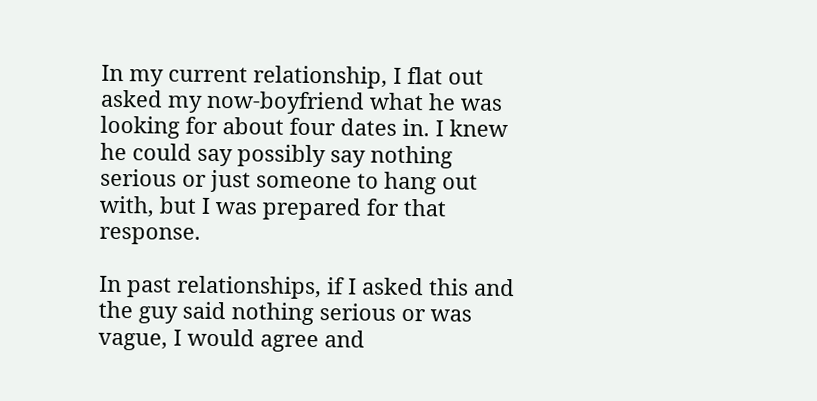In my current relationship, I flat out asked my now-boyfriend what he was looking for about four dates in. I knew he could say possibly say nothing serious or just someone to hang out with, but I was prepared for that response.

In past relationships, if I asked this and the guy said nothing serious or was vague, I would agree and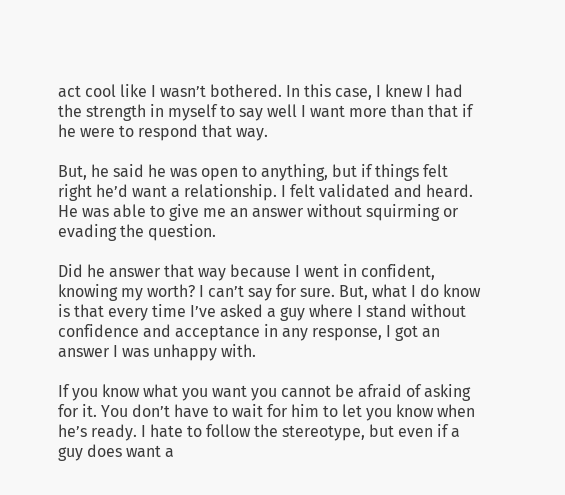act cool like I wasn’t bothered. In this case, I knew I had the strength in myself to say well I want more than that if he were to respond that way.

But, he said he was open to anything, but if things felt right he’d want a relationship. I felt validated and heard. He was able to give me an answer without squirming or evading the question.

Did he answer that way because I went in confident, knowing my worth? I can’t say for sure. But, what I do know is that every time I’ve asked a guy where I stand without confidence and acceptance in any response, I got an answer I was unhappy with.

If you know what you want you cannot be afraid of asking for it. You don’t have to wait for him to let you know when he’s ready. I hate to follow the stereotype, but even if a guy does want a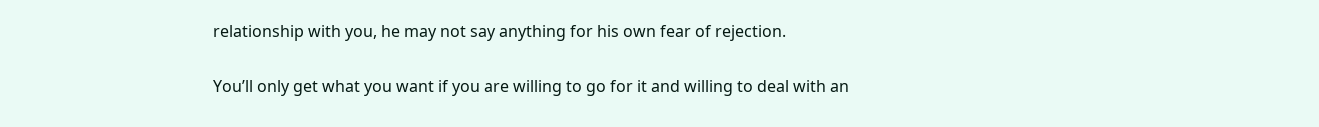relationship with you, he may not say anything for his own fear of rejection.

You’ll only get what you want if you are willing to go for it and willing to deal with an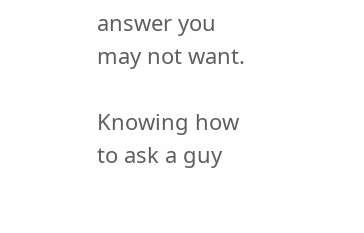answer you may not want.

Knowing how to ask a guy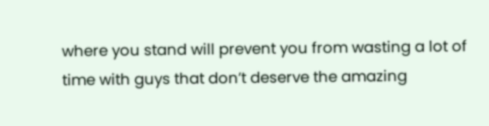where you stand will prevent you from wasting a lot of time with guys that don’t deserve the amazing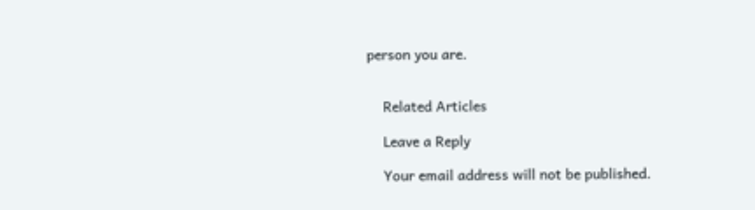person you are.


    Related Articles

    Leave a Reply

    Your email address will not be published.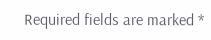Required fields are marked *